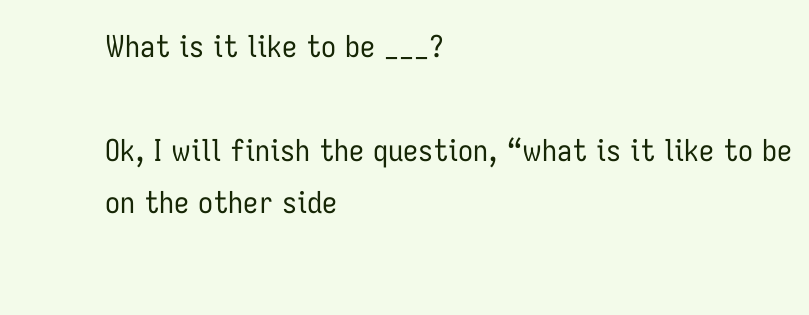What is it like to be ___?

Ok, I will finish the question, “what is it like to be on the other side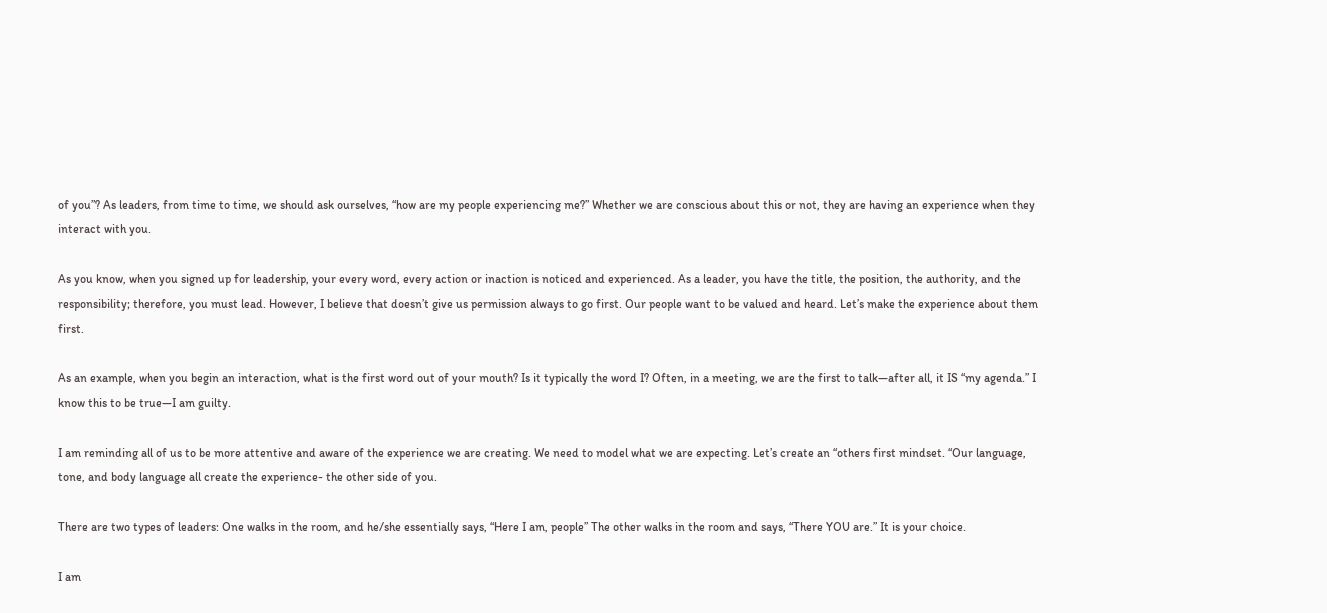of you”? As leaders, from time to time, we should ask ourselves, “how are my people experiencing me?” Whether we are conscious about this or not, they are having an experience when they interact with you.

As you know, when you signed up for leadership, your every word, every action or inaction is noticed and experienced. As a leader, you have the title, the position, the authority, and the responsibility; therefore, you must lead. However, I believe that doesn’t give us permission always to go first. Our people want to be valued and heard. Let’s make the experience about them first.

As an example, when you begin an interaction, what is the first word out of your mouth? Is it typically the word I? Often, in a meeting, we are the first to talk—after all, it IS “my agenda.” I know this to be true—I am guilty.

I am reminding all of us to be more attentive and aware of the experience we are creating. We need to model what we are expecting. Let’s create an “others first mindset. “Our language, tone, and body language all create the experience- the other side of you.

There are two types of leaders: One walks in the room, and he/she essentially says, “Here I am, people” The other walks in the room and says, “There YOU are.” It is your choice.

I am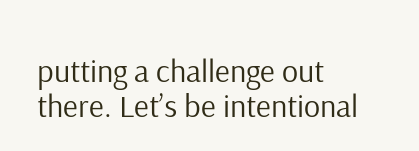putting a challenge out there. Let’s be intentional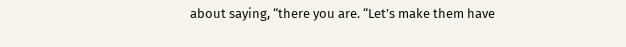about saying, “there you are. “Let’s make them have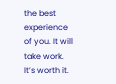the best experience of you. It will take work. It’s worth it.